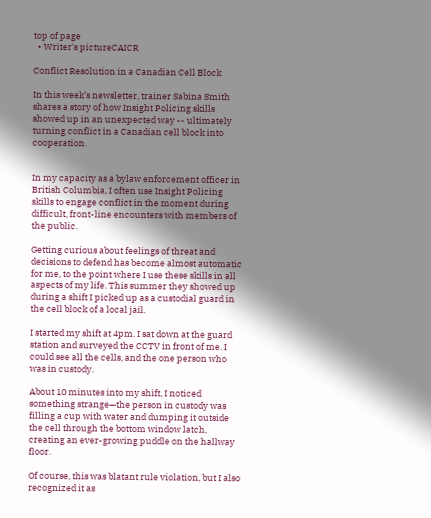top of page
  • Writer's pictureCAICR

Conflict Resolution in a Canadian Cell Block

In this week’s newsletter, trainer Sabina Smith shares a story of how Insight Policing skills showed up in an unexpected way -- ultimately turning conflict in a Canadian cell block into cooperation.


In my capacity as a bylaw enforcement officer in British Columbia, I often use Insight Policing skills to engage conflict in the moment during difficult, front-line encounters with members of the public.

Getting curious about feelings of threat and decisions to defend has become almost automatic for me, to the point where I use these skills in all aspects of my life. This summer they showed up during a shift I picked up as a custodial guard in the cell block of a local jail.

I started my shift at 4pm. I sat down at the guard station and surveyed the CCTV in front of me. I could see all the cells, and the one person who was in custody.

About 10 minutes into my shift, I noticed something strange—the person in custody was filling a cup with water and dumping it outside the cell through the bottom window latch, creating an ever-growing puddle on the hallway floor.

Of course, this was blatant rule violation, but I also recognized it as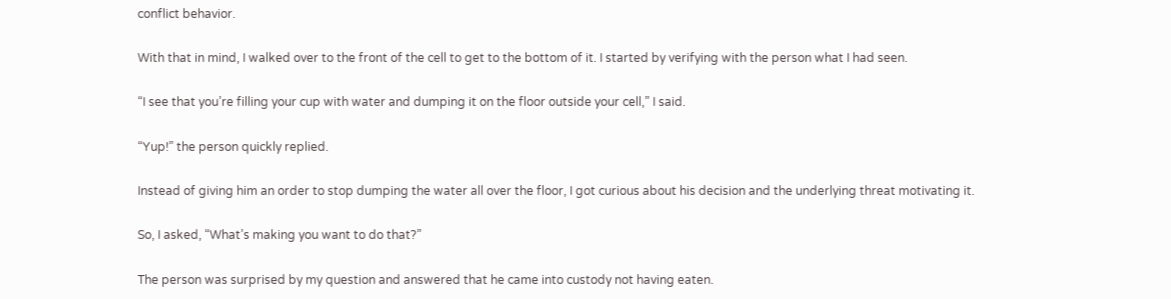conflict behavior.

With that in mind, I walked over to the front of the cell to get to the bottom of it. I started by verifying with the person what I had seen.

“I see that you’re filling your cup with water and dumping it on the floor outside your cell,” I said.

“Yup!” the person quickly replied.

Instead of giving him an order to stop dumping the water all over the floor, I got curious about his decision and the underlying threat motivating it.

So, I asked, “What’s making you want to do that?”

The person was surprised by my question and answered that he came into custody not having eaten.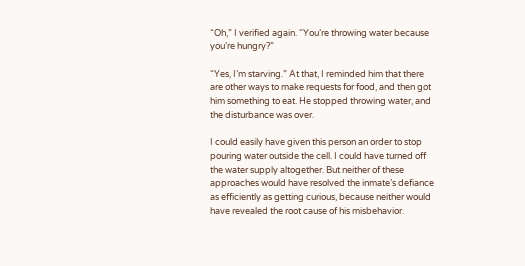“Oh,” I verified again. “You’re throwing water because you’re hungry?”

“Yes, I’m starving.” At that, I reminded him that there are other ways to make requests for food, and then got him something to eat. He stopped throwing water, and the disturbance was over.

I could easily have given this person an order to stop pouring water outside the cell. I could have turned off the water supply altogether. But neither of these approaches would have resolved the inmate’s defiance as efficiently as getting curious, because neither would have revealed the root cause of his misbehavior.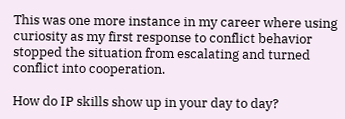This was one more instance in my career where using curiosity as my first response to conflict behavior stopped the situation from escalating and turned conflict into cooperation.

How do IP skills show up in your day to day?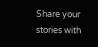Share your stories with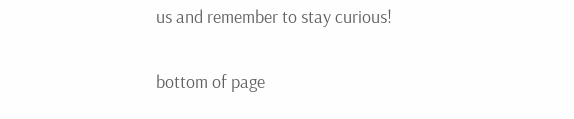us and remember to stay curious!


bottom of page